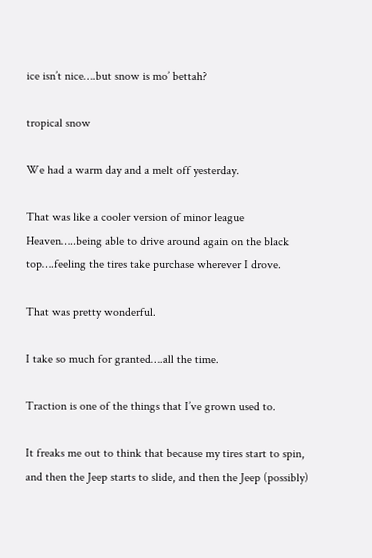ice isn’t nice….but snow is mo’ bettah?

tropical snow

We had a warm day and a melt off yesterday.

That was like a cooler version of minor league Heaven…..being able to drive around again on the black top….feeling the tires take purchase wherever I drove.

That was pretty wonderful.

I take so much for granted….all the time.

Traction is one of the things that I’ve grown used to.

It freaks me out to think that because my tires start to spin, and then the Jeep starts to slide, and then the Jeep (possibly)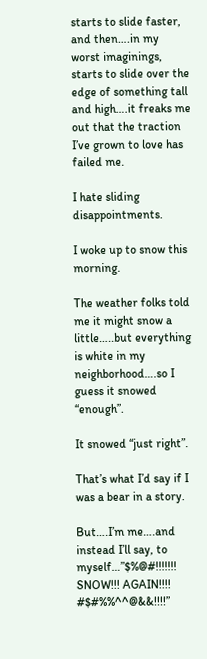starts to slide faster, and then….in my worst imaginings, starts to slide over the edge of something tall and high….it freaks me out that the traction I’ve grown to love has failed me.

I hate sliding disappointments.

I woke up to snow this morning.

The weather folks told me it might snow a little…..but everything is white in my neighborhood….so I guess it snowed “enough”.

It snowed “just right”.

That’s what I’d say if I was a bear in a story.

But….I’m me….and instead I’ll say, to myself…”$%@#!!!!!!! SNOW!!! AGAIN!!!!    #$#%%^^@&&!!!!”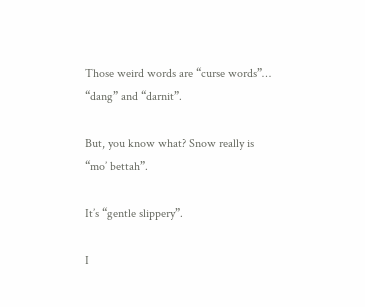Those weird words are “curse words”… “dang” and “darnit”.

But, you know what? Snow really is “mo’ bettah”.

It’s “gentle slippery”.

I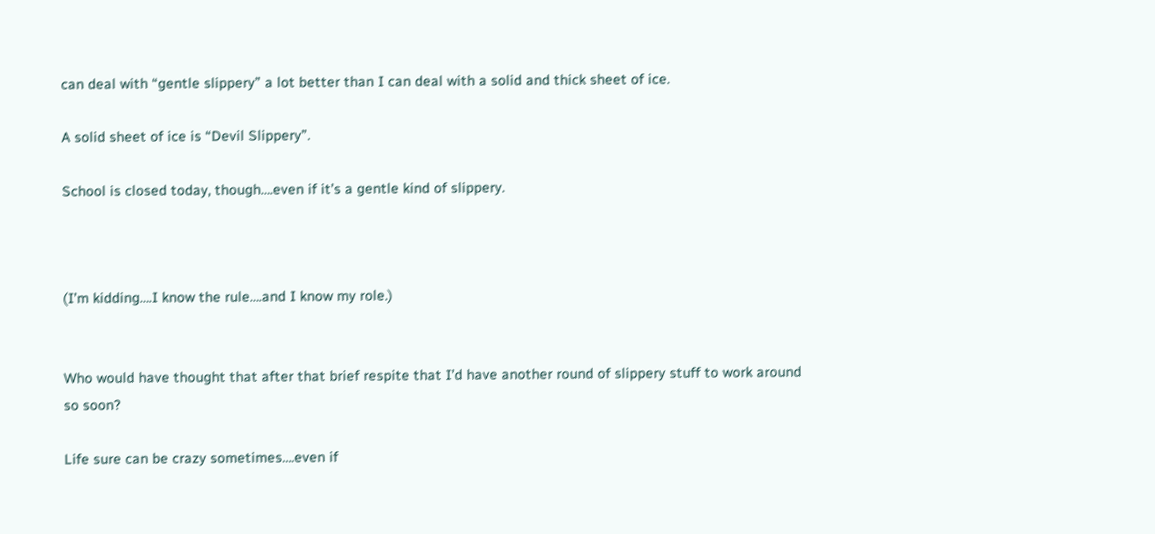can deal with “gentle slippery” a lot better than I can deal with a solid and thick sheet of ice.

A solid sheet of ice is “Devil Slippery”.

School is closed today, though….even if it’s a gentle kind of slippery.



(I’m kidding….I know the rule….and I know my role.)


Who would have thought that after that brief respite that I’d have another round of slippery stuff to work around so soon?

Life sure can be crazy sometimes….even if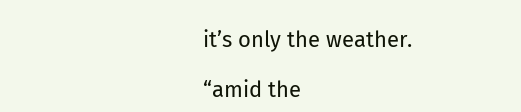it’s only the weather.

“amid the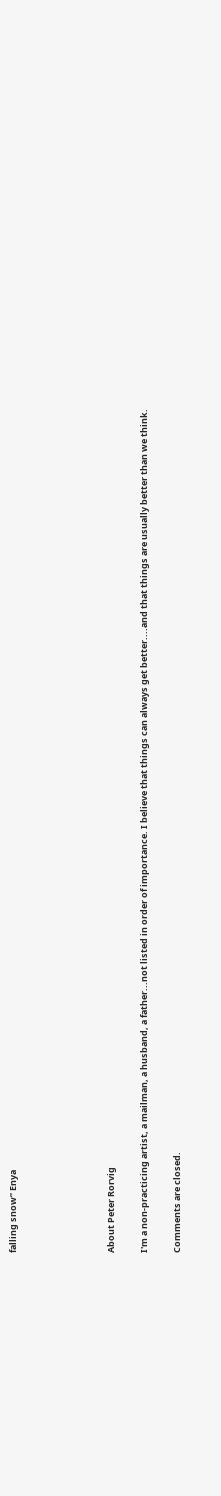falling snow” Enya





About Peter Rorvig

I'm a non-practicing artist, a mailman, a husband, a father...not listed in order of importance. I believe that things can always get better....and that things are usually better than we think.

Comments are closed.